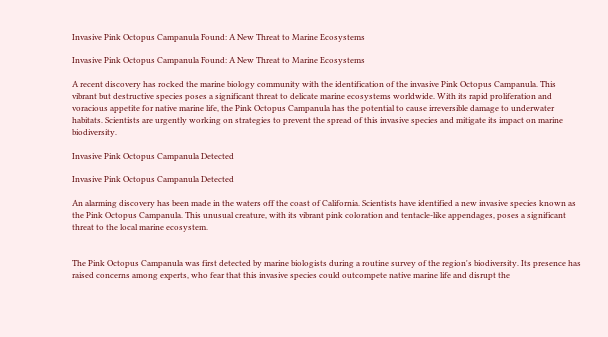Invasive Pink Octopus Campanula Found: A New Threat to Marine Ecosystems

Invasive Pink Octopus Campanula Found: A New Threat to Marine Ecosystems

A recent discovery has rocked the marine biology community with the identification of the invasive Pink Octopus Campanula. This vibrant but destructive species poses a significant threat to delicate marine ecosystems worldwide. With its rapid proliferation and voracious appetite for native marine life, the Pink Octopus Campanula has the potential to cause irreversible damage to underwater habitats. Scientists are urgently working on strategies to prevent the spread of this invasive species and mitigate its impact on marine biodiversity.

Invasive Pink Octopus Campanula Detected

Invasive Pink Octopus Campanula Detected

An alarming discovery has been made in the waters off the coast of California. Scientists have identified a new invasive species known as the Pink Octopus Campanula. This unusual creature, with its vibrant pink coloration and tentacle-like appendages, poses a significant threat to the local marine ecosystem.


The Pink Octopus Campanula was first detected by marine biologists during a routine survey of the region's biodiversity. Its presence has raised concerns among experts, who fear that this invasive species could outcompete native marine life and disrupt the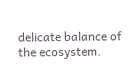delicate balance of the ecosystem.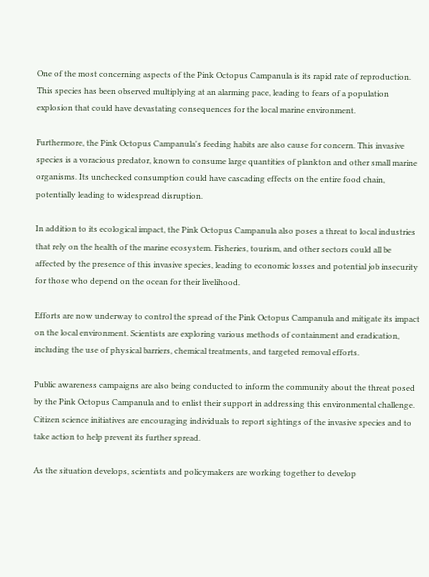One of the most concerning aspects of the Pink Octopus Campanula is its rapid rate of reproduction. This species has been observed multiplying at an alarming pace, leading to fears of a population explosion that could have devastating consequences for the local marine environment.

Furthermore, the Pink Octopus Campanula's feeding habits are also cause for concern. This invasive species is a voracious predator, known to consume large quantities of plankton and other small marine organisms. Its unchecked consumption could have cascading effects on the entire food chain, potentially leading to widespread disruption.

In addition to its ecological impact, the Pink Octopus Campanula also poses a threat to local industries that rely on the health of the marine ecosystem. Fisheries, tourism, and other sectors could all be affected by the presence of this invasive species, leading to economic losses and potential job insecurity for those who depend on the ocean for their livelihood.

Efforts are now underway to control the spread of the Pink Octopus Campanula and mitigate its impact on the local environment. Scientists are exploring various methods of containment and eradication, including the use of physical barriers, chemical treatments, and targeted removal efforts.

Public awareness campaigns are also being conducted to inform the community about the threat posed by the Pink Octopus Campanula and to enlist their support in addressing this environmental challenge. Citizen science initiatives are encouraging individuals to report sightings of the invasive species and to take action to help prevent its further spread.

As the situation develops, scientists and policymakers are working together to develop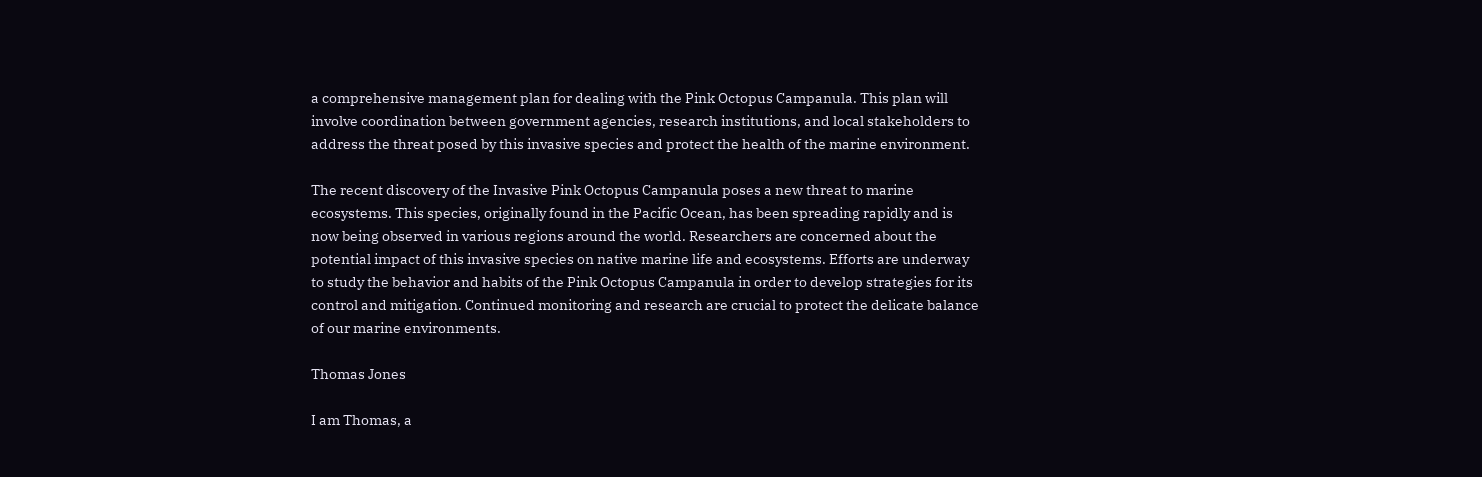a comprehensive management plan for dealing with the Pink Octopus Campanula. This plan will involve coordination between government agencies, research institutions, and local stakeholders to address the threat posed by this invasive species and protect the health of the marine environment.

The recent discovery of the Invasive Pink Octopus Campanula poses a new threat to marine ecosystems. This species, originally found in the Pacific Ocean, has been spreading rapidly and is now being observed in various regions around the world. Researchers are concerned about the potential impact of this invasive species on native marine life and ecosystems. Efforts are underway to study the behavior and habits of the Pink Octopus Campanula in order to develop strategies for its control and mitigation. Continued monitoring and research are crucial to protect the delicate balance of our marine environments.

Thomas Jones

I am Thomas, a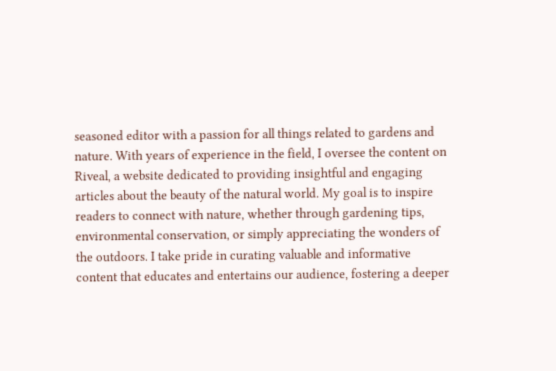seasoned editor with a passion for all things related to gardens and nature. With years of experience in the field, I oversee the content on Riveal, a website dedicated to providing insightful and engaging articles about the beauty of the natural world. My goal is to inspire readers to connect with nature, whether through gardening tips, environmental conservation, or simply appreciating the wonders of the outdoors. I take pride in curating valuable and informative content that educates and entertains our audience, fostering a deeper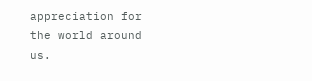appreciation for the world around us.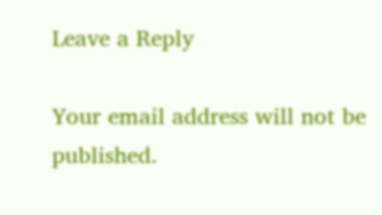Leave a Reply

Your email address will not be published.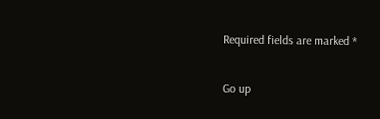Required fields are marked *

Go up